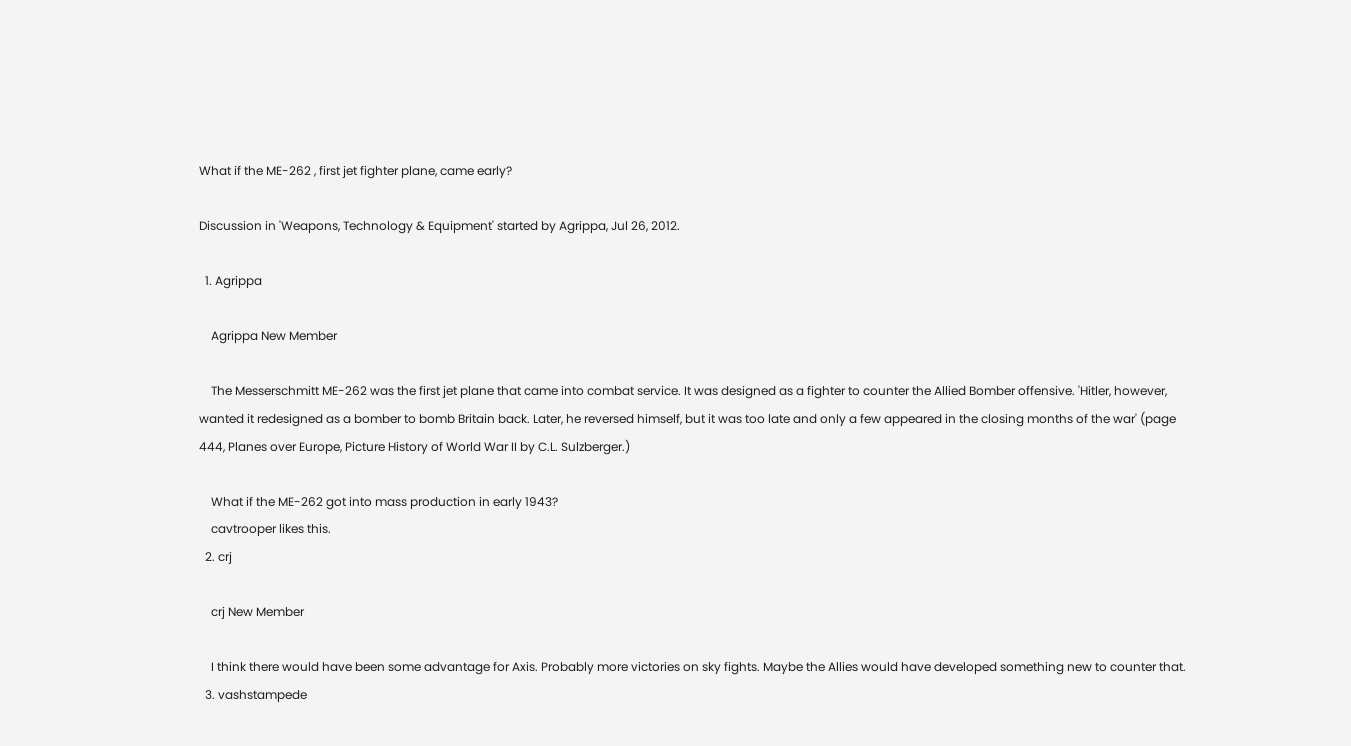What if the ME-262 , first jet fighter plane, came early?

Discussion in 'Weapons, Technology & Equipment' started by Agrippa, Jul 26, 2012.

  1. Agrippa

    Agrippa New Member

    The Messerschmitt ME-262 was the first jet plane that came into combat service. It was designed as a fighter to counter the Allied Bomber offensive. 'Hitler, however, wanted it redesigned as a bomber to bomb Britain back. Later, he reversed himself, but it was too late and only a few appeared in the closing months of the war' (page 444, Planes over Europe, Picture History of World War II by C.L. Sulzberger.)

    What if the ME-262 got into mass production in early 1943?
    cavtrooper likes this.
  2. crj

    crj New Member

    I think there would have been some advantage for Axis. Probably more victories on sky fights. Maybe the Allies would have developed something new to counter that.
  3. vashstampede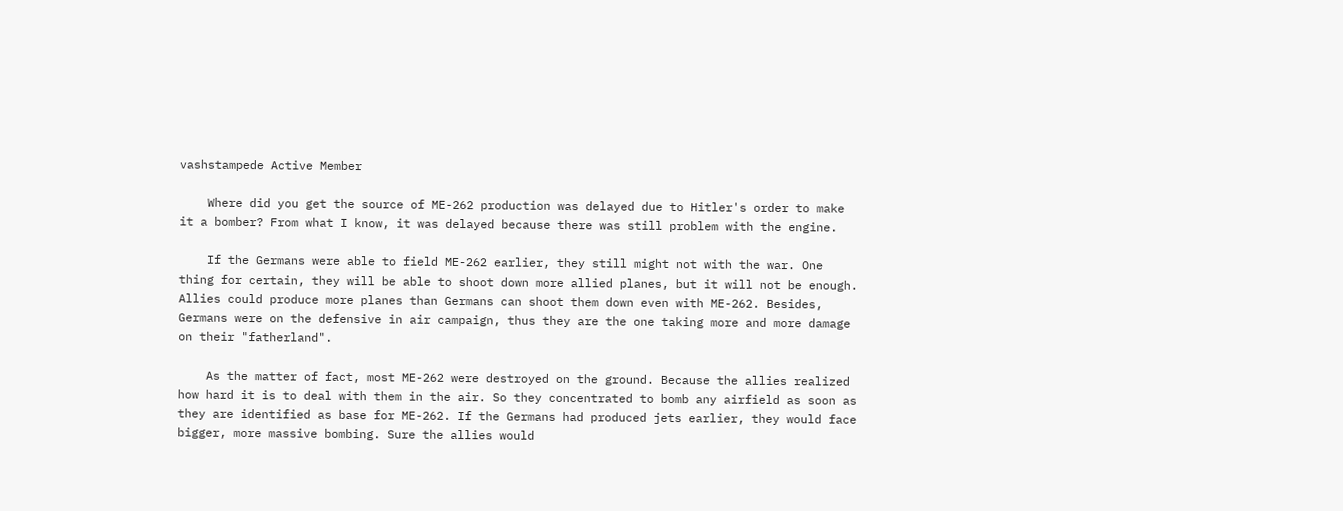vashstampede Active Member

    Where did you get the source of ME-262 production was delayed due to Hitler's order to make it a bomber? From what I know, it was delayed because there was still problem with the engine.

    If the Germans were able to field ME-262 earlier, they still might not with the war. One thing for certain, they will be able to shoot down more allied planes, but it will not be enough. Allies could produce more planes than Germans can shoot them down even with ME-262. Besides, Germans were on the defensive in air campaign, thus they are the one taking more and more damage on their "fatherland".

    As the matter of fact, most ME-262 were destroyed on the ground. Because the allies realized how hard it is to deal with them in the air. So they concentrated to bomb any airfield as soon as they are identified as base for ME-262. If the Germans had produced jets earlier, they would face bigger, more massive bombing. Sure the allies would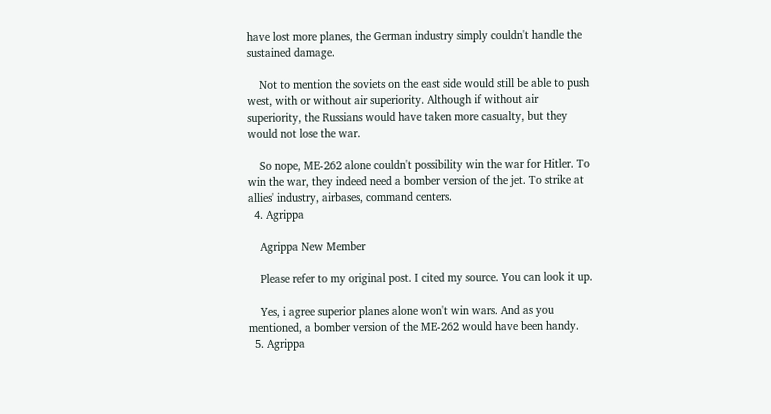have lost more planes, the German industry simply couldn't handle the sustained damage.

    Not to mention the soviets on the east side would still be able to push west, with or without air superiority. Although if without air superiority, the Russians would have taken more casualty, but they would not lose the war.

    So nope, ME-262 alone couldn't possibility win the war for Hitler. To win the war, they indeed need a bomber version of the jet. To strike at allies' industry, airbases, command centers.
  4. Agrippa

    Agrippa New Member

    Please refer to my original post. I cited my source. You can look it up.

    Yes, i agree superior planes alone won't win wars. And as you mentioned, a bomber version of the ME-262 would have been handy.
  5. Agrippa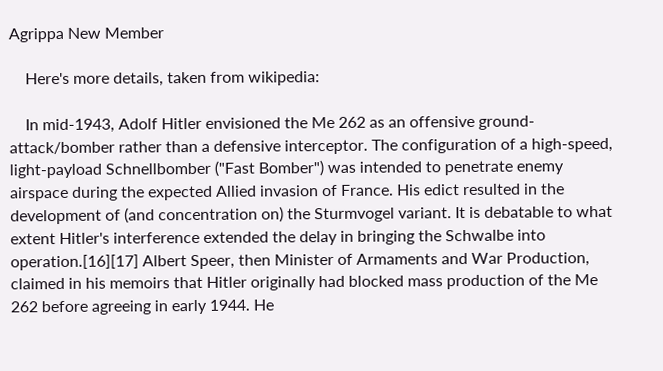Agrippa New Member

    Here's more details, taken from wikipedia:

    In mid-1943, Adolf Hitler envisioned the Me 262 as an offensive ground-attack/bomber rather than a defensive interceptor. The configuration of a high-speed, light-payload Schnellbomber ("Fast Bomber") was intended to penetrate enemy airspace during the expected Allied invasion of France. His edict resulted in the development of (and concentration on) the Sturmvogel variant. It is debatable to what extent Hitler's interference extended the delay in bringing the Schwalbe into operation.[16][17] Albert Speer, then Minister of Armaments and War Production, claimed in his memoirs that Hitler originally had blocked mass production of the Me 262 before agreeing in early 1944. He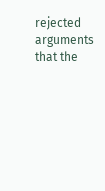rejected arguments that the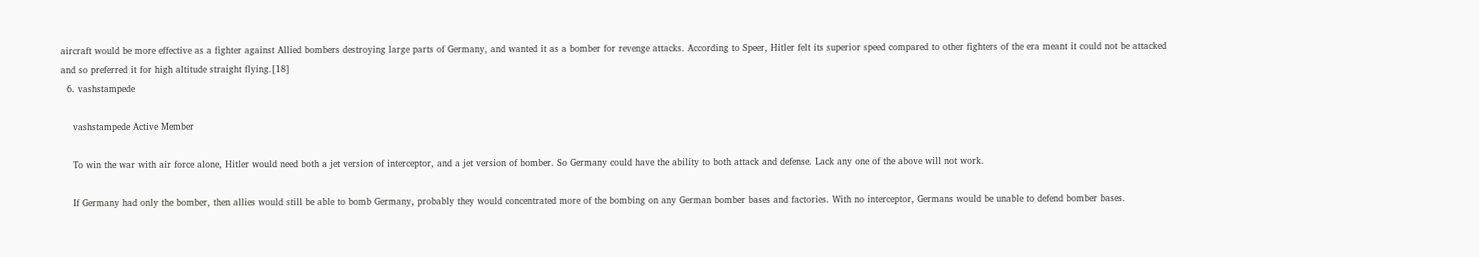aircraft would be more effective as a fighter against Allied bombers destroying large parts of Germany, and wanted it as a bomber for revenge attacks. According to Speer, Hitler felt its superior speed compared to other fighters of the era meant it could not be attacked and so preferred it for high altitude straight flying.[18]
  6. vashstampede

    vashstampede Active Member

    To win the war with air force alone, Hitler would need both a jet version of interceptor, and a jet version of bomber. So Germany could have the ability to both attack and defense. Lack any one of the above will not work.

    If Germany had only the bomber, then allies would still be able to bomb Germany, probably they would concentrated more of the bombing on any German bomber bases and factories. With no interceptor, Germans would be unable to defend bomber bases.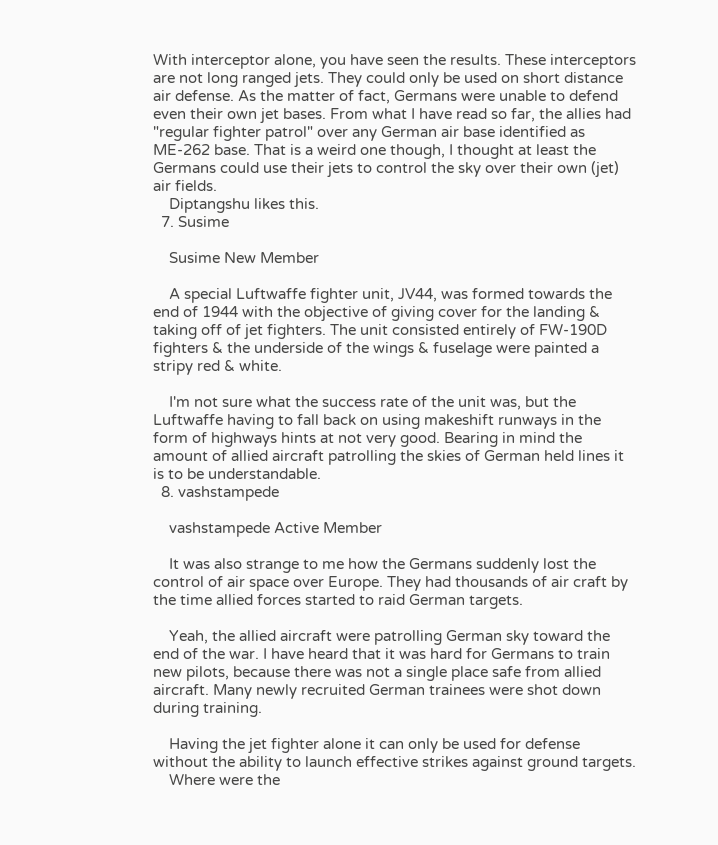With interceptor alone, you have seen the results. These interceptors are not long ranged jets. They could only be used on short distance air defense. As the matter of fact, Germans were unable to defend even their own jet bases. From what I have read so far, the allies had "regular fighter patrol" over any German air base identified as ME-262 base. That is a weird one though, I thought at least the Germans could use their jets to control the sky over their own (jet) air fields.
    Diptangshu likes this.
  7. Susime

    Susime New Member

    A special Luftwaffe fighter unit, JV44, was formed towards the end of 1944 with the objective of giving cover for the landing & taking off of jet fighters. The unit consisted entirely of FW-190D fighters & the underside of the wings & fuselage were painted a stripy red & white.

    I'm not sure what the success rate of the unit was, but the Luftwaffe having to fall back on using makeshift runways in the form of highways hints at not very good. Bearing in mind the amount of allied aircraft patrolling the skies of German held lines it is to be understandable.
  8. vashstampede

    vashstampede Active Member

    It was also strange to me how the Germans suddenly lost the control of air space over Europe. They had thousands of air craft by the time allied forces started to raid German targets.

    Yeah, the allied aircraft were patrolling German sky toward the end of the war. I have heard that it was hard for Germans to train new pilots, because there was not a single place safe from allied aircraft. Many newly recruited German trainees were shot down during training.

    Having the jet fighter alone it can only be used for defense without the ability to launch effective strikes against ground targets.
    Where were the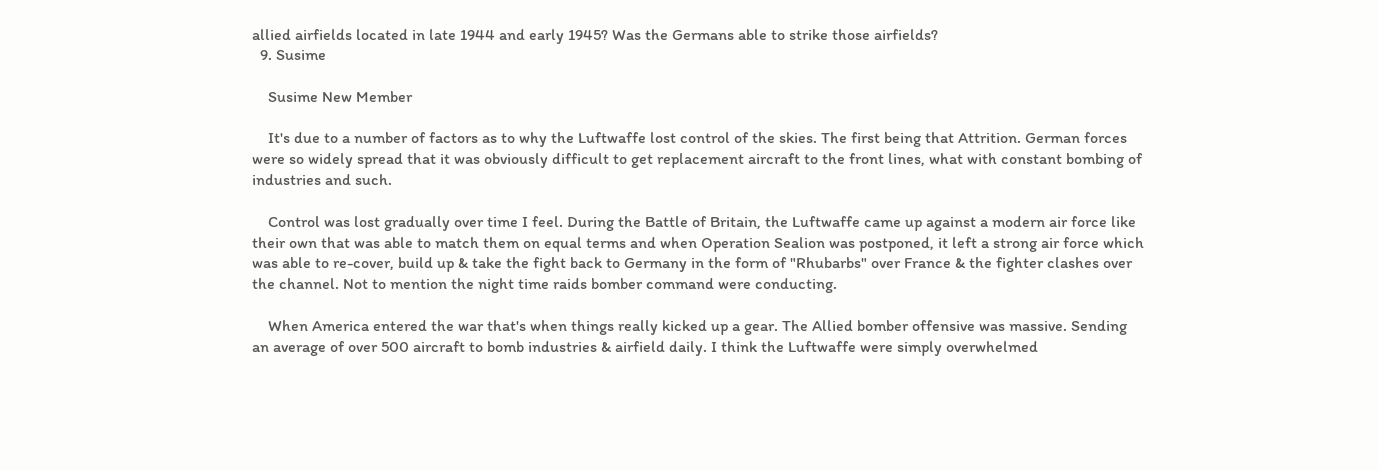allied airfields located in late 1944 and early 1945? Was the Germans able to strike those airfields?
  9. Susime

    Susime New Member

    It's due to a number of factors as to why the Luftwaffe lost control of the skies. The first being that Attrition. German forces were so widely spread that it was obviously difficult to get replacement aircraft to the front lines, what with constant bombing of industries and such.

    Control was lost gradually over time I feel. During the Battle of Britain, the Luftwaffe came up against a modern air force like their own that was able to match them on equal terms and when Operation Sealion was postponed, it left a strong air force which was able to re-cover, build up & take the fight back to Germany in the form of "Rhubarbs" over France & the fighter clashes over the channel. Not to mention the night time raids bomber command were conducting.

    When America entered the war that's when things really kicked up a gear. The Allied bomber offensive was massive. Sending an average of over 500 aircraft to bomb industries & airfield daily. I think the Luftwaffe were simply overwhelmed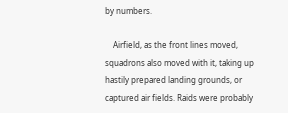by numbers.

    Airfield, as the front lines moved, squadrons also moved with it, taking up hastily prepared landing grounds, or captured air fields. Raids were probably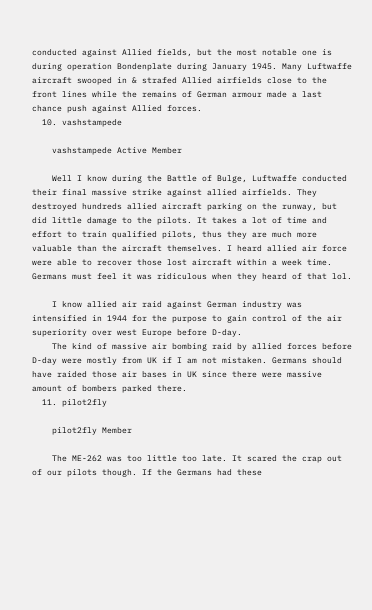conducted against Allied fields, but the most notable one is during operation Bondenplate during January 1945. Many Luftwaffe aircraft swooped in & strafed Allied airfields close to the front lines while the remains of German armour made a last chance push against Allied forces.
  10. vashstampede

    vashstampede Active Member

    Well I know during the Battle of Bulge, Luftwaffe conducted their final massive strike against allied airfields. They destroyed hundreds allied aircraft parking on the runway, but did little damage to the pilots. It takes a lot of time and effort to train qualified pilots, thus they are much more valuable than the aircraft themselves. I heard allied air force were able to recover those lost aircraft within a week time. Germans must feel it was ridiculous when they heard of that lol.

    I know allied air raid against German industry was intensified in 1944 for the purpose to gain control of the air superiority over west Europe before D-day.
    The kind of massive air bombing raid by allied forces before D-day were mostly from UK if I am not mistaken. Germans should have raided those air bases in UK since there were massive amount of bombers parked there.
  11. pilot2fly

    pilot2fly Member

    The ME-262 was too little too late. It scared the crap out of our pilots though. If the Germans had these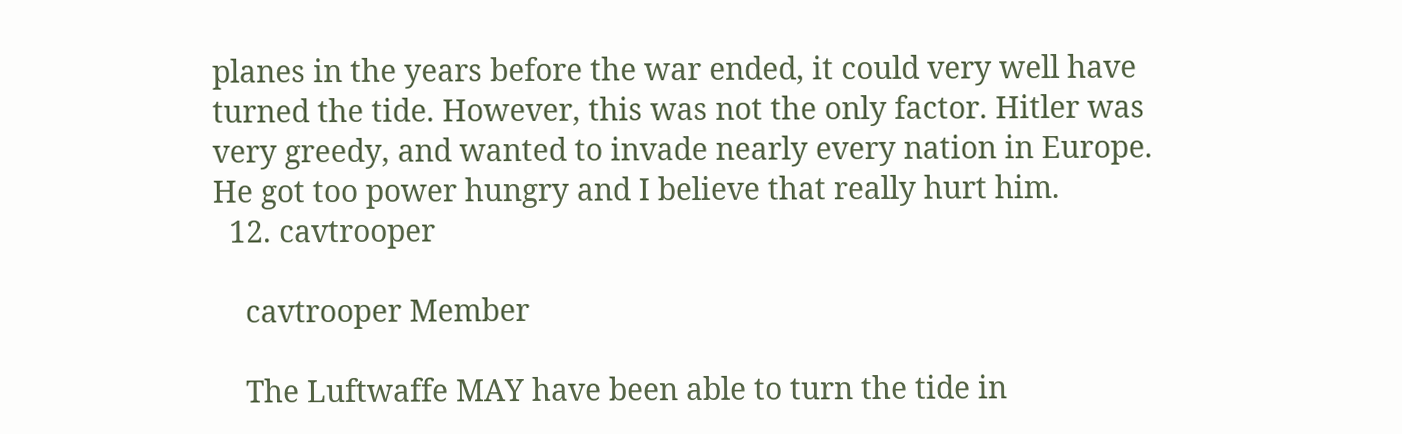planes in the years before the war ended, it could very well have turned the tide. However, this was not the only factor. Hitler was very greedy, and wanted to invade nearly every nation in Europe. He got too power hungry and I believe that really hurt him.
  12. cavtrooper

    cavtrooper Member

    The Luftwaffe MAY have been able to turn the tide in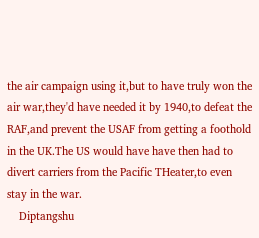the air campaign using it,but to have truly won the air war,they'd have needed it by 1940,to defeat the RAF,and prevent the USAF from getting a foothold in the UK.The US would have have then had to divert carriers from the Pacific THeater,to even stay in the war.
    Diptangshu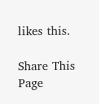likes this.

Share This Page